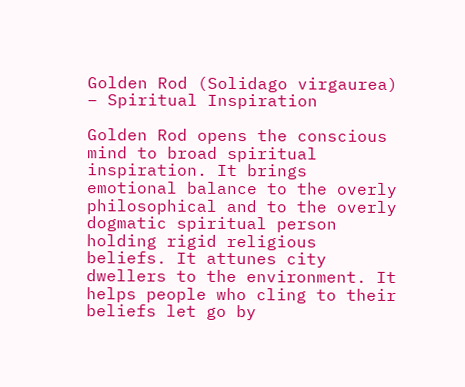Golden Rod (Solidago virgaurea) – Spiritual Inspiration

Golden Rod opens the conscious mind to broad spiritual inspiration. It brings emotional balance to the overly philosophical and to the overly dogmatic spiritual person holding rigid religious beliefs. It attunes city dwellers to the environment. It helps people who cling to their beliefs let go by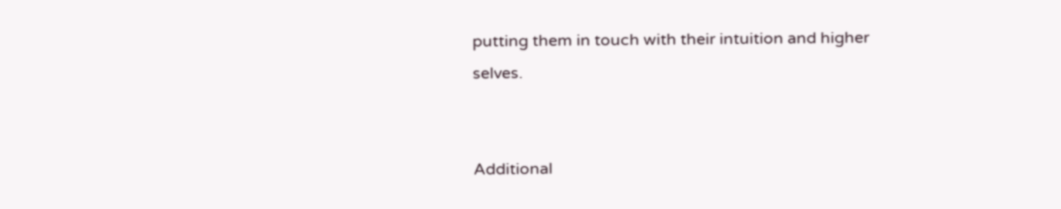putting them in touch with their intuition and higher selves.


Additional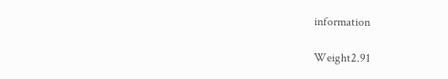information

Weight2.91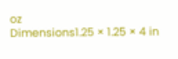oz
Dimensions1.25 × 1.25 × 4 in